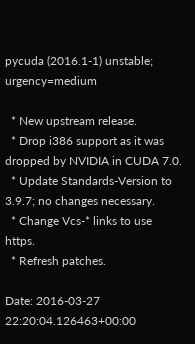pycuda (2016.1-1) unstable; urgency=medium

  * New upstream release.
  * Drop i386 support as it was dropped by NVIDIA in CUDA 7.0.
  * Update Standards-Version to 3.9.7; no changes necessary.
  * Change Vcs-* links to use https.
  * Refresh patches.

Date: 2016-03-27 22:20:04.126463+00:00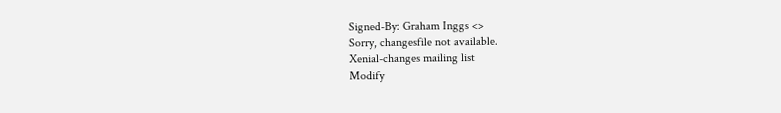Signed-By: Graham Inggs <>
Sorry, changesfile not available.
Xenial-changes mailing list
Modify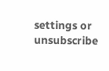settings or unsubscribe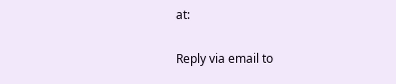at:

Reply via email to